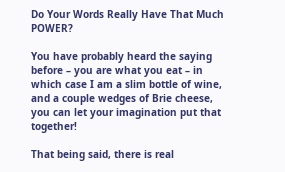Do Your Words Really Have That Much POWER?

You have probably heard the saying before – you are what you eat – in which case I am a slim bottle of wine, and a couple wedges of Brie cheese, you can let your imagination put that together!

That being said, there is real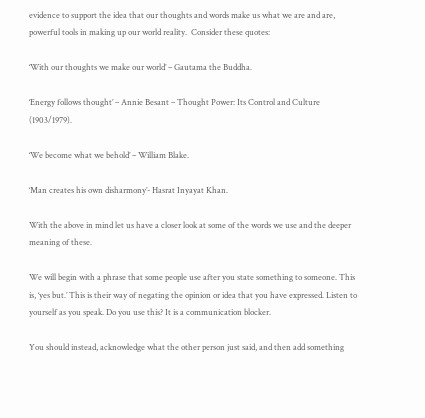evidence to support the idea that our thoughts and words make us what we are and are, powerful tools in making up our world reality.  Consider these quotes:

‘With our thoughts we make our world’ – Gautama the Buddha.

‘Energy follows thought’ – Annie Besant – Thought Power: Its Control and Culture (1903/1979).

‘We become what we behold’ – William Blake.

‘Man creates his own disharmony’- Hasrat Inyayat Khan.

With the above in mind let us have a closer look at some of the words we use and the deeper meaning of these.

We will begin with a phrase that some people use after you state something to someone. This is, ‘yes but.’ This is their way of negating the opinion or idea that you have expressed. Listen to yourself as you speak. Do you use this? It is a communication blocker.

You should instead, acknowledge what the other person just said, and then add something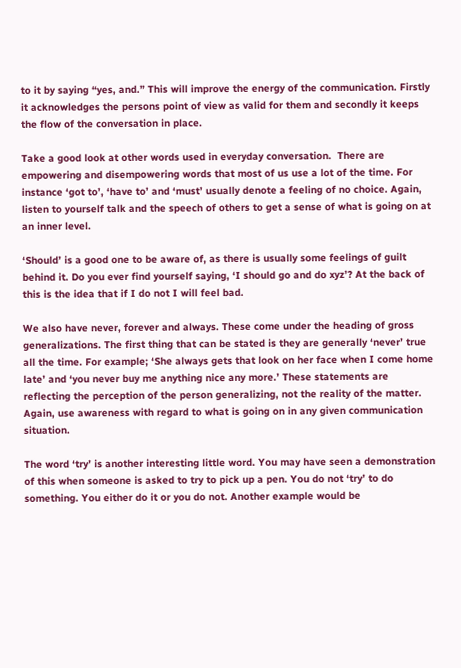to it by saying “yes, and.” This will improve the energy of the communication. Firstly it acknowledges the persons point of view as valid for them and secondly it keeps the flow of the conversation in place.

Take a good look at other words used in everyday conversation.  There are empowering and disempowering words that most of us use a lot of the time. For instance ‘got to’, ‘have to’ and ‘must’ usually denote a feeling of no choice. Again, listen to yourself talk and the speech of others to get a sense of what is going on at an inner level.

‘Should’ is a good one to be aware of, as there is usually some feelings of guilt behind it. Do you ever find yourself saying, ‘I should go and do xyz’? At the back of this is the idea that if I do not I will feel bad.

We also have never, forever and always. These come under the heading of gross generalizations. The first thing that can be stated is they are generally ‘never’ true all the time. For example; ‘She always gets that look on her face when I come home late’ and ‘you never buy me anything nice any more.’ These statements are reflecting the perception of the person generalizing, not the reality of the matter. Again, use awareness with regard to what is going on in any given communication situation.

The word ‘try’ is another interesting little word. You may have seen a demonstration of this when someone is asked to try to pick up a pen. You do not ‘try’ to do something. You either do it or you do not. Another example would be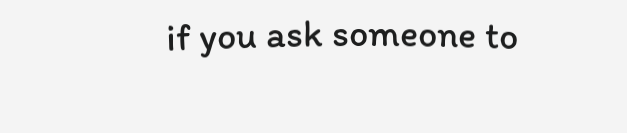if you ask someone to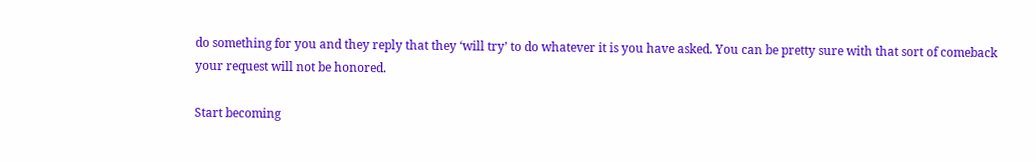do something for you and they reply that they ‘will try’ to do whatever it is you have asked. You can be pretty sure with that sort of comeback your request will not be honored.

Start becoming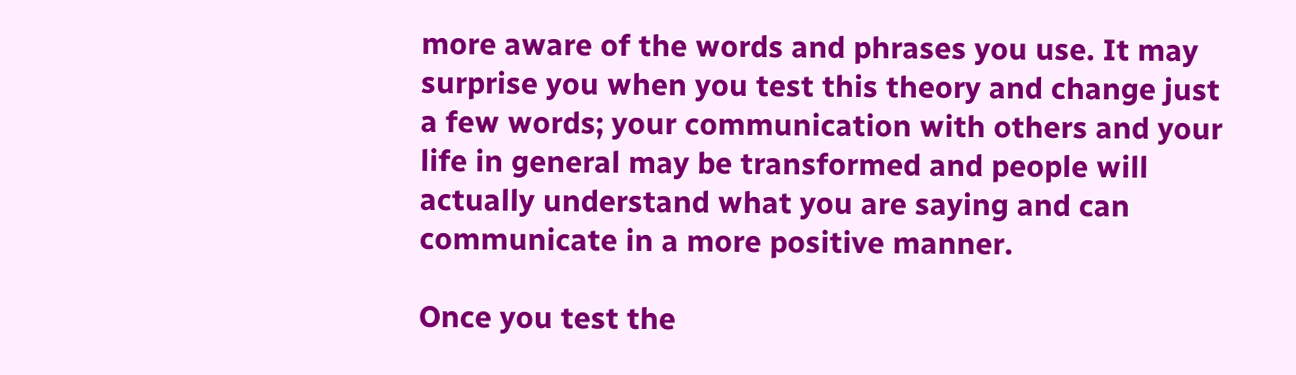more aware of the words and phrases you use. It may surprise you when you test this theory and change just a few words; your communication with others and your life in general may be transformed and people will actually understand what you are saying and can communicate in a more positive manner.

Once you test the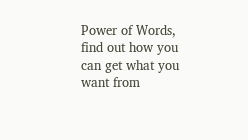Power of Words, find out how you can get what you want from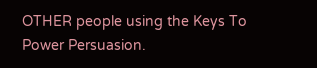OTHER people using the Keys To Power Persuasion.